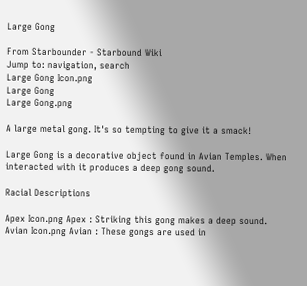Large Gong

From Starbounder - Starbound Wiki
Jump to: navigation, search
Large Gong Icon.png
Large Gong
Large Gong.png

A large metal gong. It's so tempting to give it a smack!

Large Gong is a decorative object found in Avian Temples. When interacted with it produces a deep gong sound.

Racial Descriptions

Apex Icon.png Apex : Striking this gong makes a deep sound.
Avian Icon.png Avian : These gongs are used in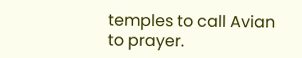temples to call Avian to prayer.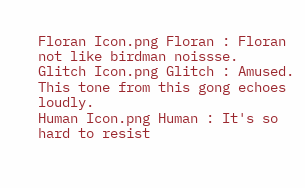Floran Icon.png Floran : Floran not like birdman noissse.
Glitch Icon.png Glitch : Amused. This tone from this gong echoes loudly.
Human Icon.png Human : It's so hard to resist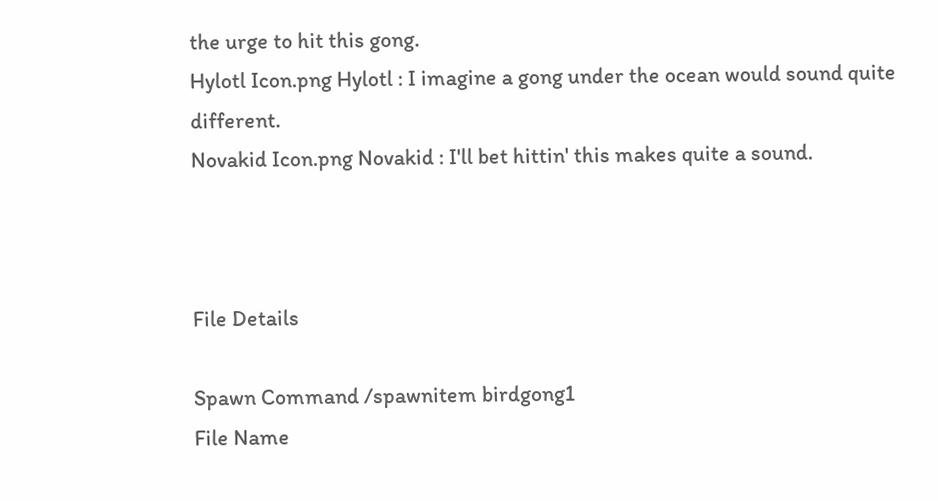the urge to hit this gong.
Hylotl Icon.png Hylotl : I imagine a gong under the ocean would sound quite different.
Novakid Icon.png Novakid : I'll bet hittin' this makes quite a sound.



File Details

Spawn Command /spawnitem birdgong1
File Name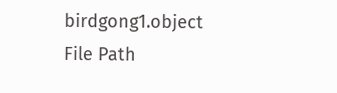birdgong1.object
File Path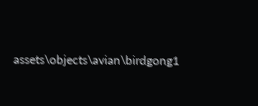assets\objects\avian\birdgong1